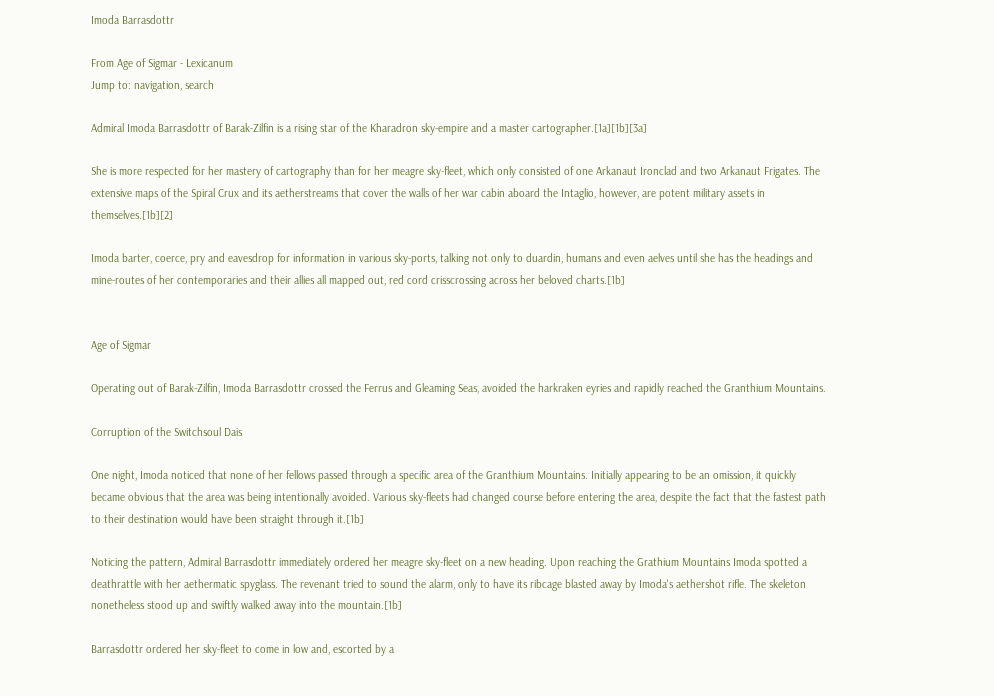Imoda Barrasdottr

From Age of Sigmar - Lexicanum
Jump to: navigation, search

Admiral Imoda Barrasdottr of Barak-Zilfin is a rising star of the Kharadron sky-empire and a master cartographer.[1a][1b][3a]

She is more respected for her mastery of cartography than for her meagre sky-fleet, which only consisted of one Arkanaut Ironclad and two Arkanaut Frigates. The extensive maps of the Spiral Crux and its aetherstreams that cover the walls of her war cabin aboard the Intaglio, however, are potent military assets in themselves.[1b][2]

Imoda barter, coerce, pry and eavesdrop for information in various sky-ports, talking not only to duardin, humans and even aelves until she has the headings and mine-routes of her contemporaries and their allies all mapped out, red cord crisscrossing across her beloved charts.[1b]


Age of Sigmar

Operating out of Barak-Zilfin, Imoda Barrasdottr crossed the Ferrus and Gleaming Seas, avoided the harkraken eyries and rapidly reached the Granthium Mountains.

Corruption of the Switchsoul Dais

One night, Imoda noticed that none of her fellows passed through a specific area of the Granthium Mountains. Initially appearing to be an omission, it quickly became obvious that the area was being intentionally avoided. Various sky-fleets had changed course before entering the area, despite the fact that the fastest path to their destination would have been straight through it.[1b]

Noticing the pattern, Admiral Barrasdottr immediately ordered her meagre sky-fleet on a new heading. Upon reaching the Grathium Mountains Imoda spotted a deathrattle with her aethermatic spyglass. The revenant tried to sound the alarm, only to have its ribcage blasted away by Imoda's aethershot rifle. The skeleton nonetheless stood up and swiftly walked away into the mountain.[1b]

Barrasdottr ordered her sky-fleet to come in low and, escorted by a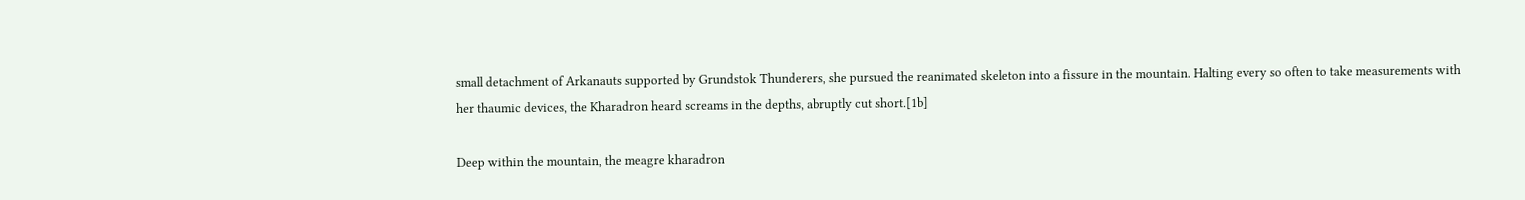small detachment of Arkanauts supported by Grundstok Thunderers, she pursued the reanimated skeleton into a fissure in the mountain. Halting every so often to take measurements with her thaumic devices, the Kharadron heard screams in the depths, abruptly cut short.[1b]

Deep within the mountain, the meagre kharadron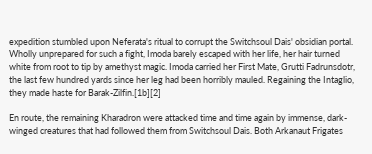expedition stumbled upon Neferata's ritual to corrupt the Switchsoul Dais' obsidian portal. Wholly unprepared for such a fight, Imoda barely escaped with her life, her hair turned white from root to tip by amethyst magic. Imoda carried her First Mate, Grutti Fadrunsdotr, the last few hundred yards since her leg had been horribly mauled. Regaining the Intaglio, they made haste for Barak-Zilfin.[1b][2]

En route, the remaining Kharadron were attacked time and time again by immense, dark-winged creatures that had followed them from Switchsoul Dais. Both Arkanaut Frigates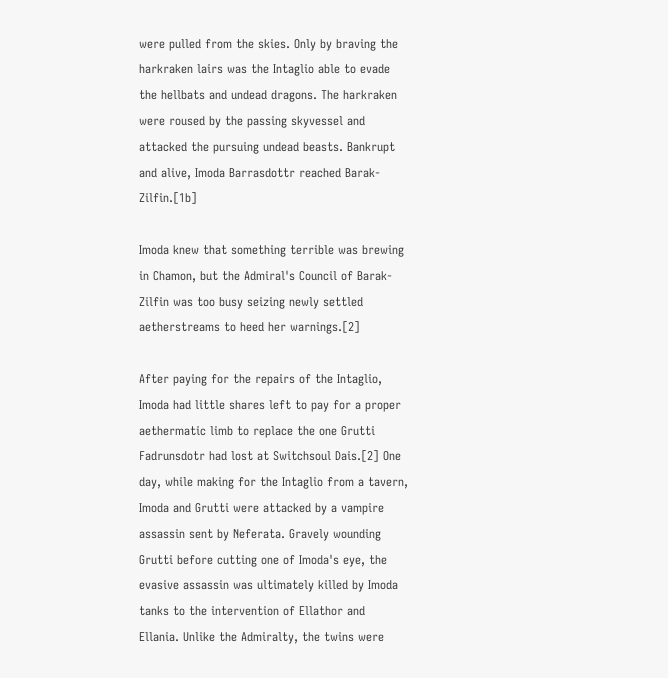were pulled from the skies. Only by braving the harkraken lairs was the Intaglio able to evade the hellbats and undead dragons. The harkraken were roused by the passing skyvessel and attacked the pursuing undead beasts. Bankrupt and alive, Imoda Barrasdottr reached Barak-Zilfin.[1b]

Imoda knew that something terrible was brewing in Chamon, but the Admiral's Council of Barak-Zilfin was too busy seizing newly settled aetherstreams to heed her warnings.[2]

After paying for the repairs of the Intaglio, Imoda had little shares left to pay for a proper aethermatic limb to replace the one Grutti Fadrunsdotr had lost at Switchsoul Dais.[2] One day, while making for the Intaglio from a tavern, Imoda and Grutti were attacked by a vampire assassin sent by Neferata. Gravely wounding Grutti before cutting one of Imoda's eye, the evasive assassin was ultimately killed by Imoda tanks to the intervention of Ellathor and Ellania. Unlike the Admiralty, the twins were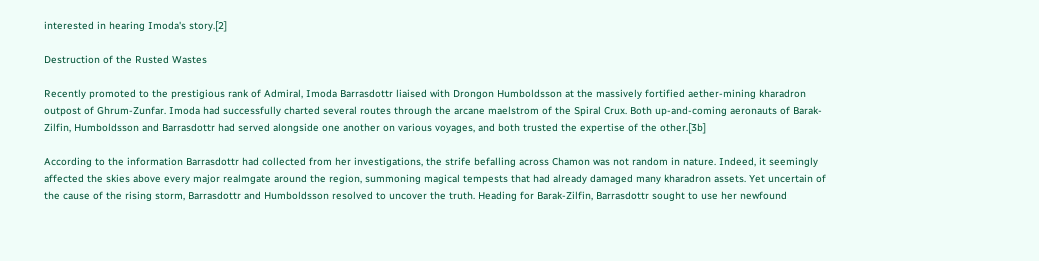interested in hearing Imoda's story.[2]

Destruction of the Rusted Wastes

Recently promoted to the prestigious rank of Admiral, Imoda Barrasdottr liaised with Drongon Humboldsson at the massively fortified aether-mining kharadron outpost of Ghrum-Zunfar. Imoda had successfully charted several routes through the arcane maelstrom of the Spiral Crux. Both up-and-coming aeronauts of Barak-Zilfin, Humboldsson and Barrasdottr had served alongside one another on various voyages, and both trusted the expertise of the other.[3b]

According to the information Barrasdottr had collected from her investigations, the strife befalling across Chamon was not random in nature. Indeed, it seemingly affected the skies above every major realmgate around the region, summoning magical tempests that had already damaged many kharadron assets. Yet uncertain of the cause of the rising storm, Barrasdottr and Humboldsson resolved to uncover the truth. Heading for Barak-Zilfin, Barrasdottr sought to use her newfound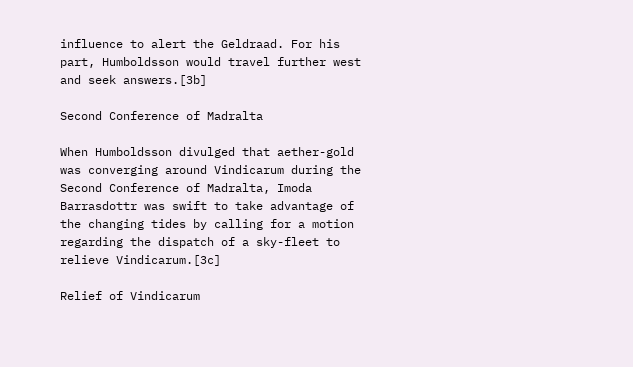influence to alert the Geldraad. For his part, Humboldsson would travel further west and seek answers.[3b]

Second Conference of Madralta

When Humboldsson divulged that aether-gold was converging around Vindicarum during the Second Conference of Madralta, Imoda Barrasdottr was swift to take advantage of the changing tides by calling for a motion regarding the dispatch of a sky-fleet to relieve Vindicarum.[3c]

Relief of Vindicarum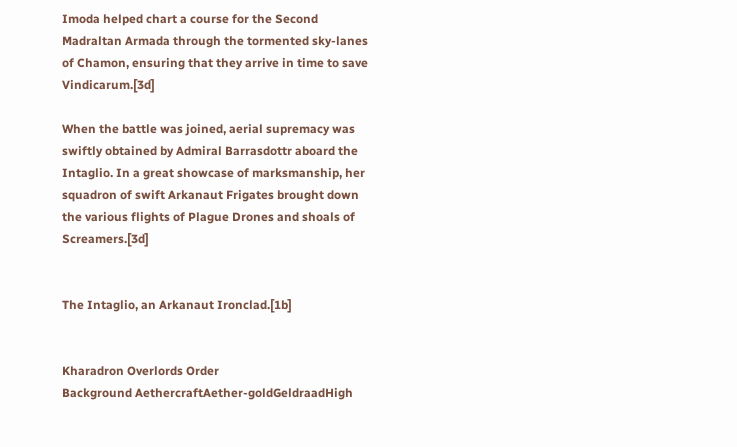Imoda helped chart a course for the Second Madraltan Armada through the tormented sky-lanes of Chamon, ensuring that they arrive in time to save Vindicarum.[3d]

When the battle was joined, aerial supremacy was swiftly obtained by Admiral Barrasdottr aboard the Intaglio. In a great showcase of marksmanship, her squadron of swift Arkanaut Frigates brought down the various flights of Plague Drones and shoals of Screamers.[3d]


The Intaglio, an Arkanaut Ironclad.[1b]


Kharadron Overlords Order
Background AethercraftAether-goldGeldraadHigh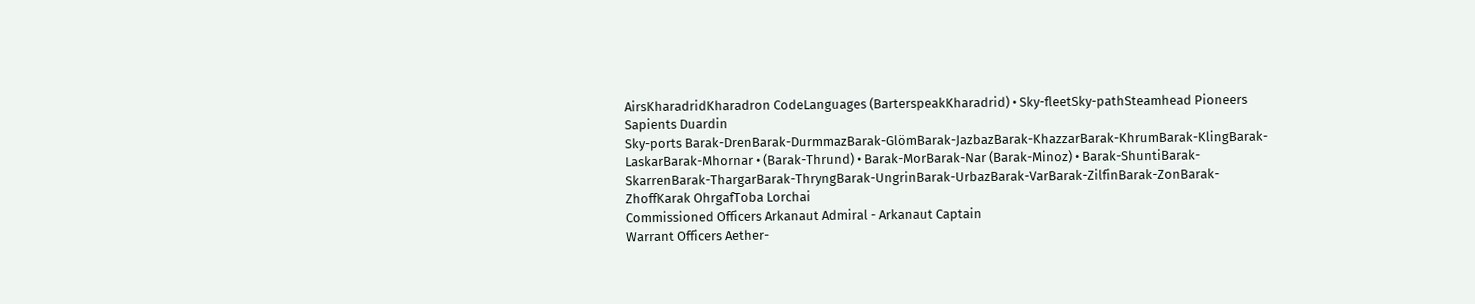AirsKharadridKharadron CodeLanguages (BarterspeakKharadrid) • Sky-fleetSky-pathSteamhead Pioneers
Sapients Duardin
Sky-ports Barak-DrenBarak-DurmmazBarak-GlömBarak-JazbazBarak-KhazzarBarak-KhrumBarak-KlingBarak-LaskarBarak-Mhornar • (Barak-Thrund) • Barak-MorBarak-Nar (Barak-Minoz) • Barak-ShuntiBarak-SkarrenBarak-ThargarBarak-ThryngBarak-UngrinBarak-UrbazBarak-VarBarak-ZilfinBarak-ZonBarak-ZhoffKarak OhrgafToba Lorchai
Commissioned Officers Arkanaut Admiral - Arkanaut Captain
Warrant Officers Aether-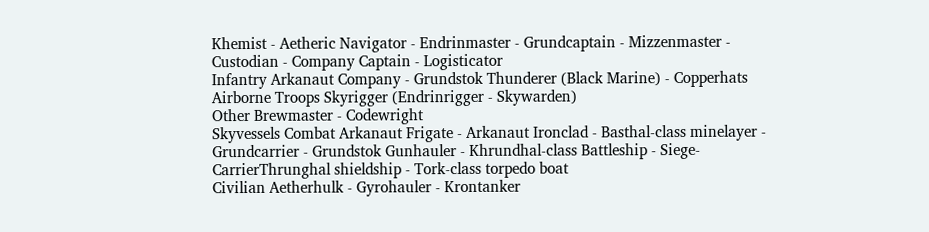Khemist - Aetheric Navigator - Endrinmaster - Grundcaptain - Mizzenmaster - Custodian - Company Captain - Logisticator
Infantry Arkanaut Company - Grundstok Thunderer (Black Marine) - Copperhats
Airborne Troops Skyrigger (Endrinrigger - Skywarden)
Other Brewmaster - Codewright
Skyvessels Combat Arkanaut Frigate - Arkanaut Ironclad - Basthal-class minelayer - Grundcarrier - Grundstok Gunhauler - Khrundhal-class Battleship - Siege-CarrierThrunghal shieldship - Tork-class torpedo boat
Civilian Aetherhulk - Gyrohauler - Krontanker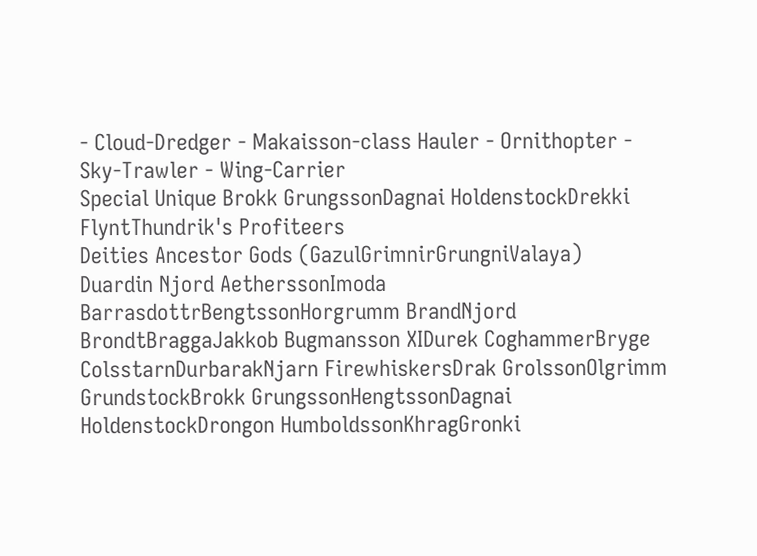- Cloud-Dredger - Makaisson-class Hauler - Ornithopter - Sky-Trawler - Wing-Carrier
Special Unique Brokk GrungssonDagnai HoldenstockDrekki FlyntThundrik's Profiteers
Deities Ancestor Gods (GazulGrimnirGrungniValaya)
Duardin Njord AetherssonImoda BarrasdottrBengtssonHorgrumm BrandNjord BrondtBraggaJakkob Bugmansson XIDurek CoghammerBryge ColsstarnDurbarakNjarn FirewhiskersDrak GrolssonOlgrimm GrundstockBrokk GrungssonHengtssonDagnai HoldenstockDrongon HumboldssonKhragGronki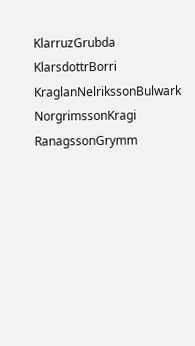KlarruzGrubda KlarsdottrBorri KraglanNelrikssonBulwark NorgrimssonKragi RanagssonGrymm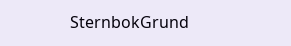SternbokGrund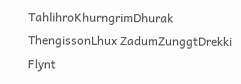TahlihroKhurngrimDhurak ThengissonLhux ZadumZunggtDrekki Flynt